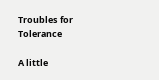Troubles for Tolerance

A little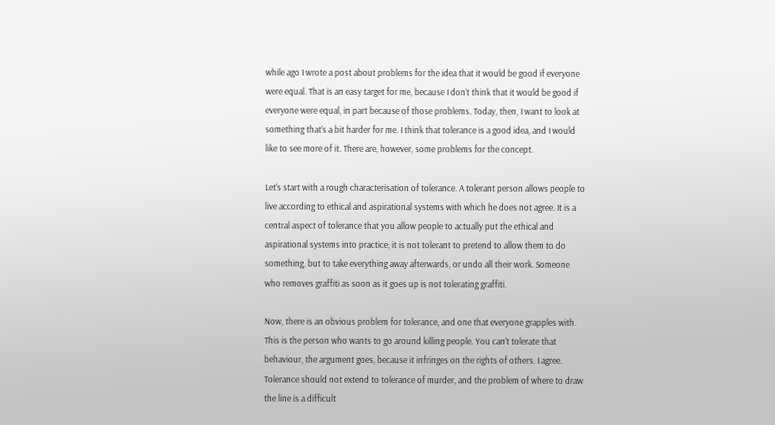while ago I wrote a post about problems for the idea that it would be good if everyone were equal. That is an easy target for me, because I don’t think that it would be good if everyone were equal, in part because of those problems. Today, then, I want to look at something that’s a bit harder for me. I think that tolerance is a good idea, and I would like to see more of it. There are, however, some problems for the concept.

Let’s start with a rough characterisation of tolerance. A tolerant person allows people to live according to ethical and aspirational systems with which he does not agree. It is a central aspect of tolerance that you allow people to actually put the ethical and aspirational systems into practice; it is not tolerant to pretend to allow them to do something, but to take everything away afterwards, or undo all their work. Someone who removes graffiti as soon as it goes up is not tolerating graffiti.

Now, there is an obvious problem for tolerance, and one that everyone grapples with. This is the person who wants to go around killing people. You can’t tolerate that behaviour, the argument goes, because it infringes on the rights of others. I agree. Tolerance should not extend to tolerance of murder, and the problem of where to draw the line is a difficult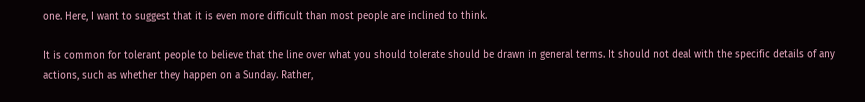one. Here, I want to suggest that it is even more difficult than most people are inclined to think.

It is common for tolerant people to believe that the line over what you should tolerate should be drawn in general terms. It should not deal with the specific details of any actions, such as whether they happen on a Sunday. Rather,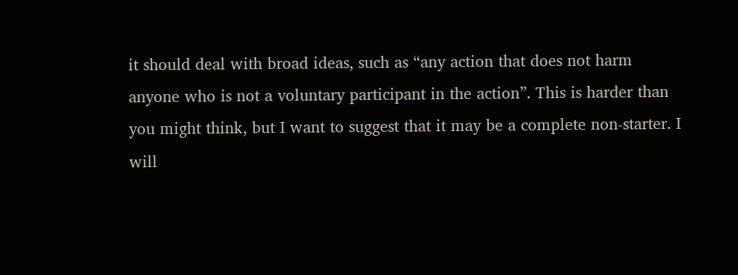it should deal with broad ideas, such as “any action that does not harm anyone who is not a voluntary participant in the action”. This is harder than you might think, but I want to suggest that it may be a complete non-starter. I will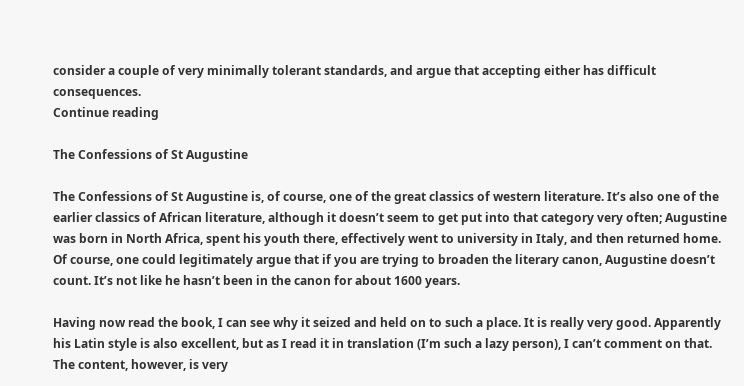consider a couple of very minimally tolerant standards, and argue that accepting either has difficult consequences.
Continue reading

The Confessions of St Augustine

The Confessions of St Augustine is, of course, one of the great classics of western literature. It’s also one of the earlier classics of African literature, although it doesn’t seem to get put into that category very often; Augustine was born in North Africa, spent his youth there, effectively went to university in Italy, and then returned home. Of course, one could legitimately argue that if you are trying to broaden the literary canon, Augustine doesn’t count. It’s not like he hasn’t been in the canon for about 1600 years.

Having now read the book, I can see why it seized and held on to such a place. It is really very good. Apparently his Latin style is also excellent, but as I read it in translation (I’m such a lazy person), I can’t comment on that. The content, however, is very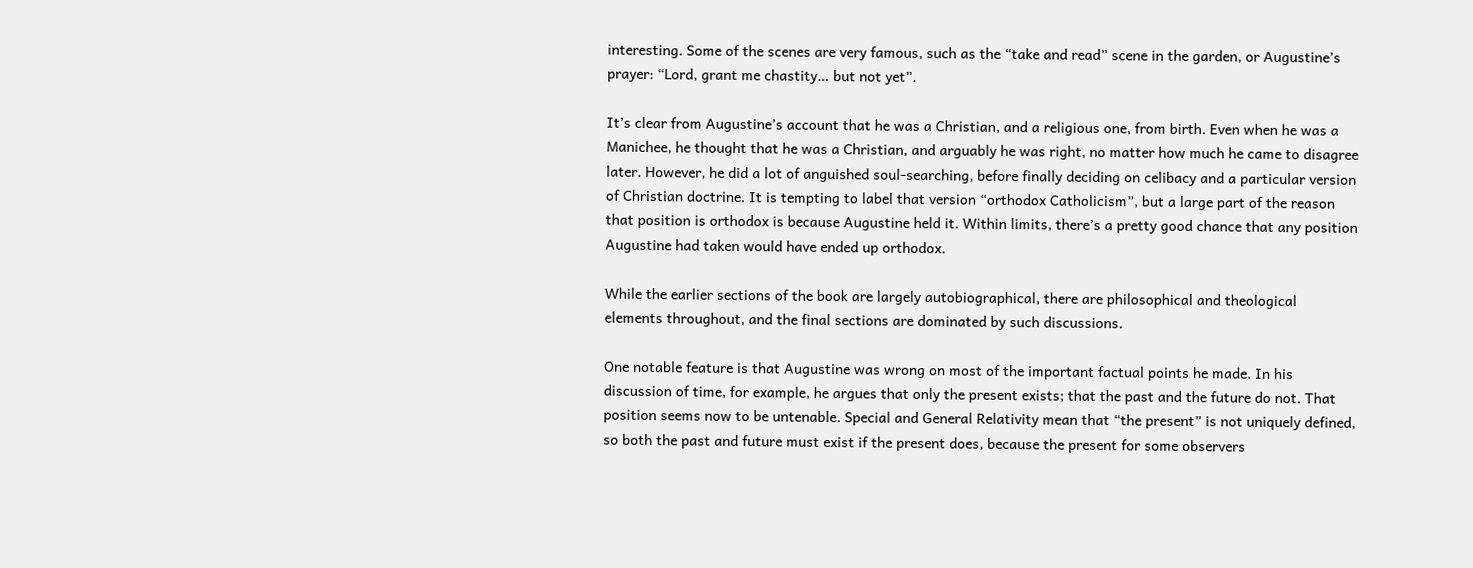interesting. Some of the scenes are very famous, such as the “take and read” scene in the garden, or Augustine’s prayer: “Lord, grant me chastity… but not yet”.

It’s clear from Augustine’s account that he was a Christian, and a religious one, from birth. Even when he was a Manichee, he thought that he was a Christian, and arguably he was right, no matter how much he came to disagree later. However, he did a lot of anguished soul-searching, before finally deciding on celibacy and a particular version of Christian doctrine. It is tempting to label that version “orthodox Catholicism”, but a large part of the reason that position is orthodox is because Augustine held it. Within limits, there’s a pretty good chance that any position Augustine had taken would have ended up orthodox.

While the earlier sections of the book are largely autobiographical, there are philosophical and theological elements throughout, and the final sections are dominated by such discussions.

One notable feature is that Augustine was wrong on most of the important factual points he made. In his discussion of time, for example, he argues that only the present exists; that the past and the future do not. That position seems now to be untenable. Special and General Relativity mean that “the present” is not uniquely defined, so both the past and future must exist if the present does, because the present for some observers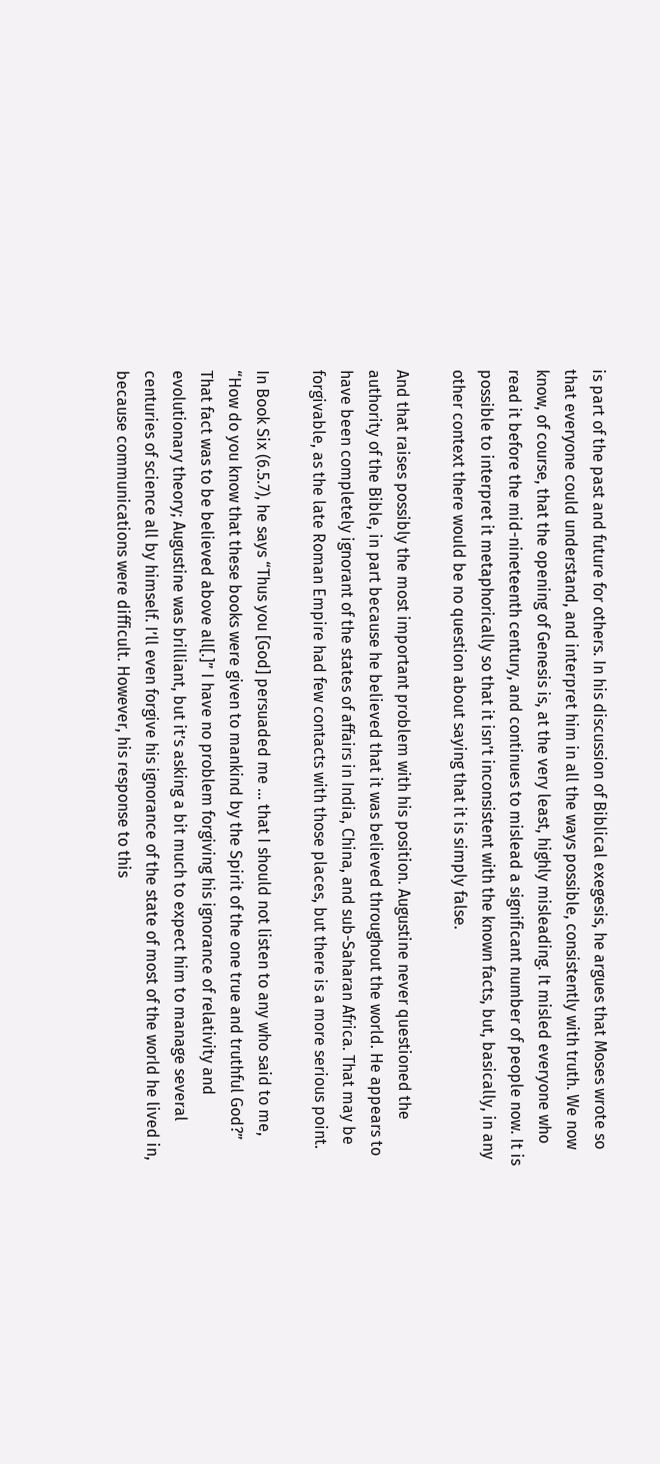is part of the past and future for others. In his discussion of Biblical exegesis, he argues that Moses wrote so that everyone could understand, and interpret him in all the ways possible, consistently with truth. We now know, of course, that the opening of Genesis is, at the very least, highly misleading. It misled everyone who read it before the mid-nineteenth century, and continues to mislead a significant number of people now. It is possible to interpret it metaphorically so that it isn’t inconsistent with the known facts, but, basically, in any other context there would be no question about saying that it is simply false.

And that raises possibly the most important problem with his position. Augustine never questioned the authority of the Bible, in part because he believed that it was believed throughout the world. He appears to have been completely ignorant of the states of affairs in India, China, and sub-Saharan Africa. That may be forgivable, as the late Roman Empire had few contacts with those places, but there is a more serious point.

In Book Six (6.5.7), he says “Thus you [God] persuaded me … that I should not listen to any who said to me, “How do you know that these books were given to mankind by the Spirit of the one true and truthful God?” That fact was to be believed above all[.]” I have no problem forgiving his ignorance of relativity and evolutionary theory; Augustine was brilliant, but it’s asking a bit much to expect him to manage several centuries of science all by himself. I’ll even forgive his ignorance of the state of most of the world he lived in, because communications were difficult. However, his response to this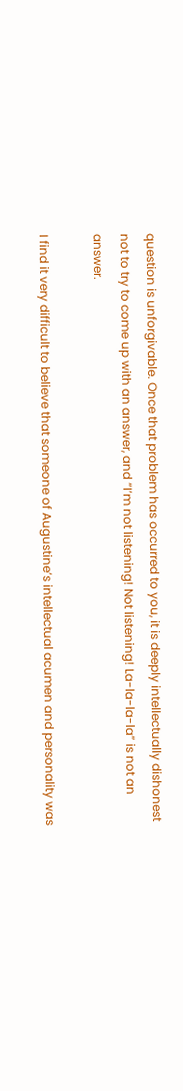question is unforgivable. Once that problem has occurred to you, it is deeply intellectually dishonest not to try to come up with an answer, and “I’m not listening! Not listening! La-la-la-la” is not an answer.

I find it very difficult to believe that someone of Augustine’s intellectual acumen and personality was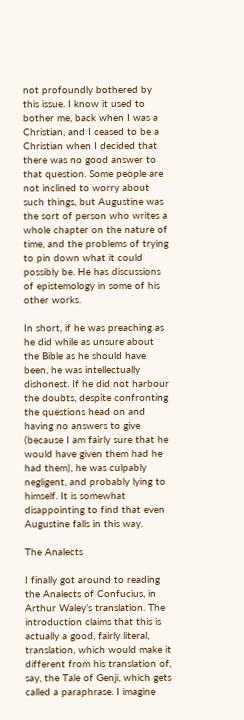not profoundly bothered by this issue. I know it used to bother me, back when I was a Christian, and I ceased to be a Christian when I decided that there was no good answer to that question. Some people are not inclined to worry about such things, but Augustine was the sort of person who writes a whole chapter on the nature of time, and the problems of trying to pin down what it could possibly be. He has discussions of epistemology in some of his other works.

In short, if he was preaching as he did while as unsure about the Bible as he should have been, he was intellectually dishonest. If he did not harbour the doubts, despite confronting the questions head on and having no answers to give (because I am fairly sure that he would have given them had he had them), he was culpably negligent, and probably lying to himself. It is somewhat disappointing to find that even Augustine falls in this way.

The Analects

I finally got around to reading the Analects of Confucius, in Arthur Waley’s translation. The introduction claims that this is actually a good, fairly literal, translation, which would make it different from his translation of, say, the Tale of Genji, which gets called a paraphrase. I imagine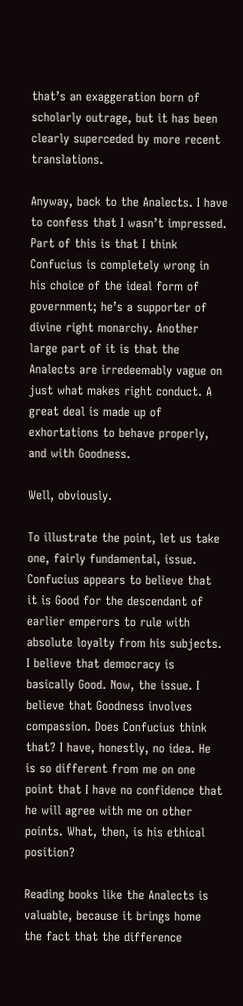that’s an exaggeration born of scholarly outrage, but it has been clearly superceded by more recent translations.

Anyway, back to the Analects. I have to confess that I wasn’t impressed. Part of this is that I think Confucius is completely wrong in his choice of the ideal form of government; he’s a supporter of divine right monarchy. Another large part of it is that the Analects are irredeemably vague on just what makes right conduct. A great deal is made up of exhortations to behave properly, and with Goodness.

Well, obviously.

To illustrate the point, let us take one, fairly fundamental, issue. Confucius appears to believe that it is Good for the descendant of earlier emperors to rule with absolute loyalty from his subjects. I believe that democracy is basically Good. Now, the issue. I believe that Goodness involves compassion. Does Confucius think that? I have, honestly, no idea. He is so different from me on one point that I have no confidence that he will agree with me on other points. What, then, is his ethical position?

Reading books like the Analects is valuable, because it brings home the fact that the difference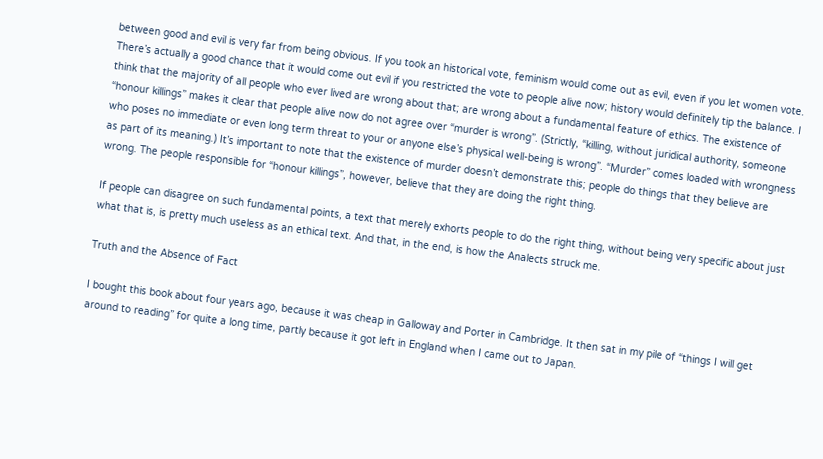between good and evil is very far from being obvious. If you took an historical vote, feminism would come out as evil, even if you let women vote. There’s actually a good chance that it would come out evil if you restricted the vote to people alive now; history would definitely tip the balance. I think that the majority of all people who ever lived are wrong about that; are wrong about a fundamental feature of ethics. The existence of “honour killings” makes it clear that people alive now do not agree over “murder is wrong”. (Strictly, “killing, without juridical authority, someone who poses no immediate or even long term threat to your or anyone else’s physical well-being is wrong”. “Murder” comes loaded with wrongness as part of its meaning.) It’s important to note that the existence of murder doesn’t demonstrate this; people do things that they believe are wrong. The people responsible for “honour killings”, however, believe that they are doing the right thing.

If people can disagree on such fundamental points, a text that merely exhorts people to do the right thing, without being very specific about just what that is, is pretty much useless as an ethical text. And that, in the end, is how the Analects struck me.

Truth and the Absence of Fact

I bought this book about four years ago, because it was cheap in Galloway and Porter in Cambridge. It then sat in my pile of “things I will get around to reading” for quite a long time, partly because it got left in England when I came out to Japan.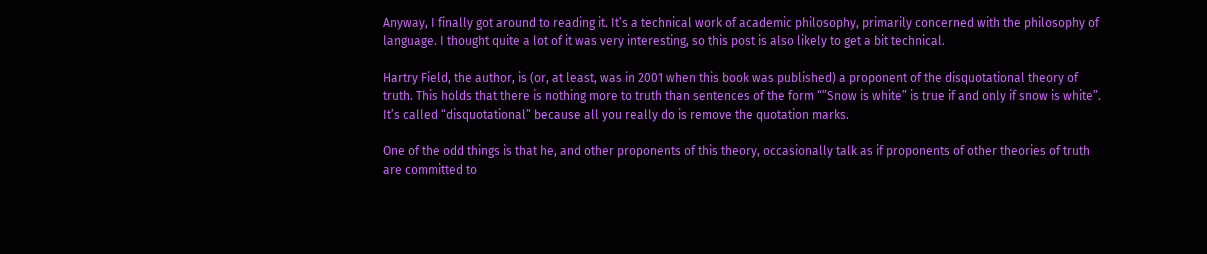Anyway, I finally got around to reading it. It’s a technical work of academic philosophy, primarily concerned with the philosophy of language. I thought quite a lot of it was very interesting, so this post is also likely to get a bit technical.

Hartry Field, the author, is (or, at least, was in 2001 when this book was published) a proponent of the disquotational theory of truth. This holds that there is nothing more to truth than sentences of the form “”Snow is white” is true if and only if snow is white”. It’s called “disquotational” because all you really do is remove the quotation marks.

One of the odd things is that he, and other proponents of this theory, occasionally talk as if proponents of other theories of truth are committed to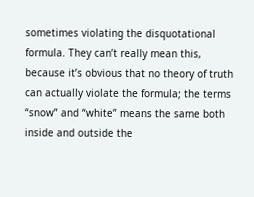sometimes violating the disquotational formula. They can’t really mean this, because it’s obvious that no theory of truth can actually violate the formula; the terms “snow” and “white” means the same both inside and outside the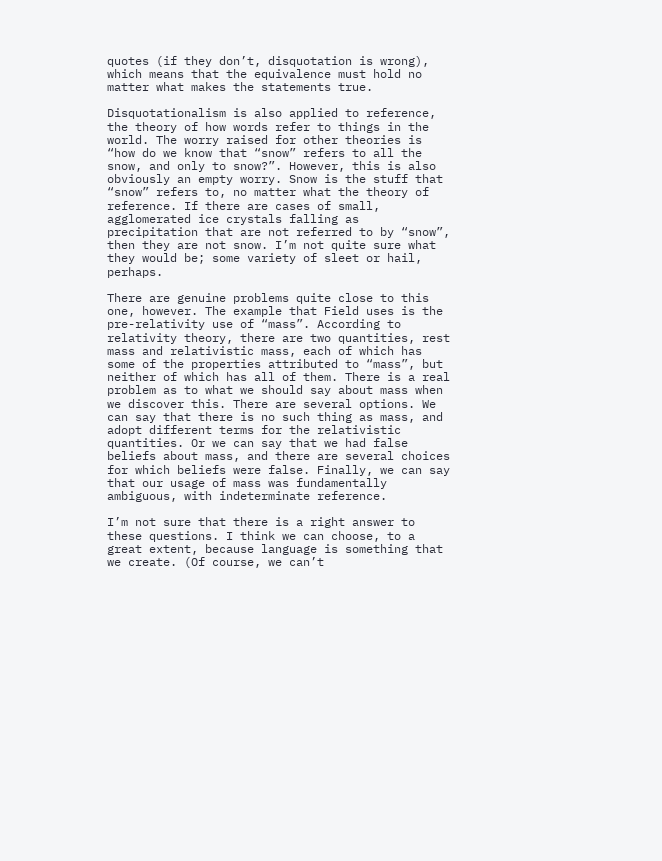quotes (if they don’t, disquotation is wrong), which means that the equivalence must hold no matter what makes the statements true.

Disquotationalism is also applied to reference, the theory of how words refer to things in the world. The worry raised for other theories is “how do we know that “snow” refers to all the snow, and only to snow?”. However, this is also obviously an empty worry. Snow is the stuff that “snow” refers to, no matter what the theory of reference. If there are cases of small, agglomerated ice crystals falling as precipitation that are not referred to by “snow”, then they are not snow. I’m not quite sure what they would be; some variety of sleet or hail, perhaps.

There are genuine problems quite close to this one, however. The example that Field uses is the pre-relativity use of “mass”. According to relativity theory, there are two quantities, rest mass and relativistic mass, each of which has some of the properties attributed to “mass”, but neither of which has all of them. There is a real problem as to what we should say about mass when we discover this. There are several options. We can say that there is no such thing as mass, and adopt different terms for the relativistic quantities. Or we can say that we had false beliefs about mass, and there are several choices for which beliefs were false. Finally, we can say that our usage of mass was fundamentally ambiguous, with indeterminate reference.

I’m not sure that there is a right answer to these questions. I think we can choose, to a great extent, because language is something that we create. (Of course, we can’t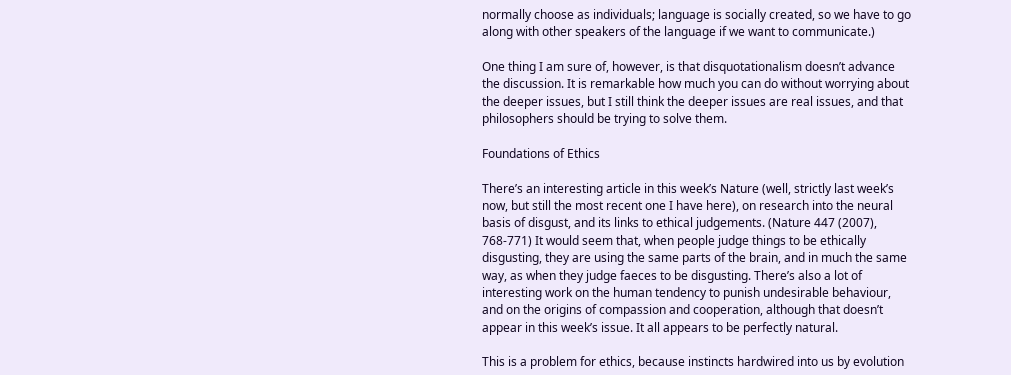normally choose as individuals; language is socially created, so we have to go along with other speakers of the language if we want to communicate.)

One thing I am sure of, however, is that disquotationalism doesn’t advance the discussion. It is remarkable how much you can do without worrying about the deeper issues, but I still think the deeper issues are real issues, and that philosophers should be trying to solve them.

Foundations of Ethics

There’s an interesting article in this week’s Nature (well, strictly last week’s now, but still the most recent one I have here), on research into the neural basis of disgust, and its links to ethical judgements. (Nature 447 (2007), 768-771) It would seem that, when people judge things to be ethically disgusting, they are using the same parts of the brain, and in much the same way, as when they judge faeces to be disgusting. There’s also a lot of interesting work on the human tendency to punish undesirable behaviour, and on the origins of compassion and cooperation, although that doesn’t appear in this week’s issue. It all appears to be perfectly natural.

This is a problem for ethics, because instincts hardwired into us by evolution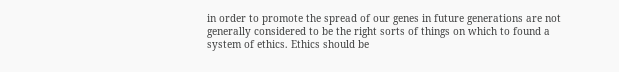in order to promote the spread of our genes in future generations are not generally considered to be the right sorts of things on which to found a system of ethics. Ethics should be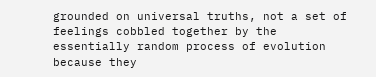grounded on universal truths, not a set of feelings cobbled together by the essentially random process of evolution because they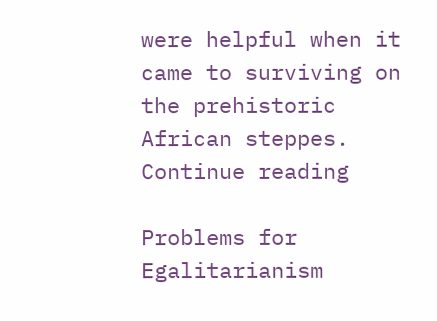were helpful when it came to surviving on the prehistoric African steppes.
Continue reading

Problems for Egalitarianism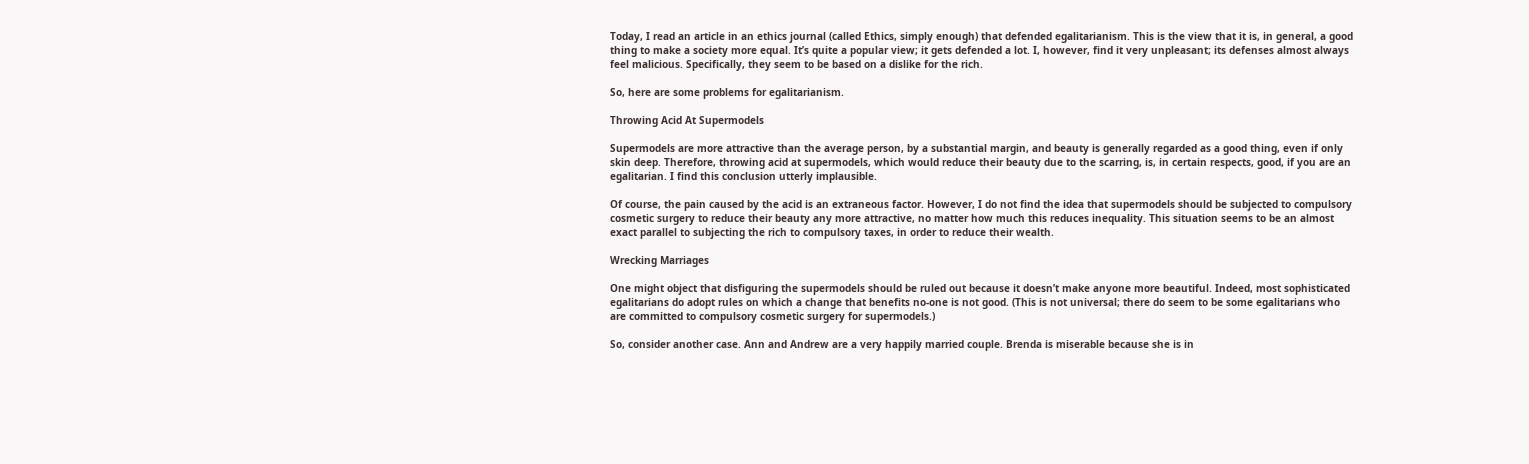Today, I read an article in an ethics journal (called Ethics, simply enough) that defended egalitarianism. This is the view that it is, in general, a good thing to make a society more equal. It’s quite a popular view; it gets defended a lot. I, however, find it very unpleasant; its defenses almost always feel malicious. Specifically, they seem to be based on a dislike for the rich.

So, here are some problems for egalitarianism.

Throwing Acid At Supermodels

Supermodels are more attractive than the average person, by a substantial margin, and beauty is generally regarded as a good thing, even if only skin deep. Therefore, throwing acid at supermodels, which would reduce their beauty due to the scarring, is, in certain respects, good, if you are an egalitarian. I find this conclusion utterly implausible.

Of course, the pain caused by the acid is an extraneous factor. However, I do not find the idea that supermodels should be subjected to compulsory cosmetic surgery to reduce their beauty any more attractive, no matter how much this reduces inequality. This situation seems to be an almost exact parallel to subjecting the rich to compulsory taxes, in order to reduce their wealth.

Wrecking Marriages

One might object that disfiguring the supermodels should be ruled out because it doesn’t make anyone more beautiful. Indeed, most sophisticated egalitarians do adopt rules on which a change that benefits no-one is not good. (This is not universal; there do seem to be some egalitarians who are committed to compulsory cosmetic surgery for supermodels.)

So, consider another case. Ann and Andrew are a very happily married couple. Brenda is miserable because she is in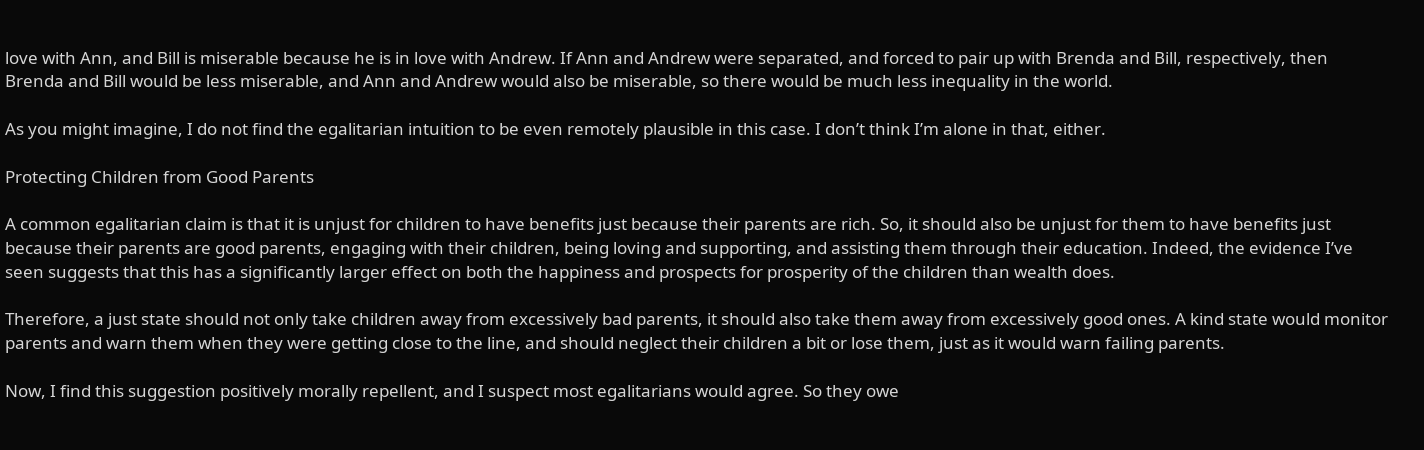love with Ann, and Bill is miserable because he is in love with Andrew. If Ann and Andrew were separated, and forced to pair up with Brenda and Bill, respectively, then Brenda and Bill would be less miserable, and Ann and Andrew would also be miserable, so there would be much less inequality in the world.

As you might imagine, I do not find the egalitarian intuition to be even remotely plausible in this case. I don’t think I’m alone in that, either.

Protecting Children from Good Parents

A common egalitarian claim is that it is unjust for children to have benefits just because their parents are rich. So, it should also be unjust for them to have benefits just because their parents are good parents, engaging with their children, being loving and supporting, and assisting them through their education. Indeed, the evidence I’ve seen suggests that this has a significantly larger effect on both the happiness and prospects for prosperity of the children than wealth does.

Therefore, a just state should not only take children away from excessively bad parents, it should also take them away from excessively good ones. A kind state would monitor parents and warn them when they were getting close to the line, and should neglect their children a bit or lose them, just as it would warn failing parents.

Now, I find this suggestion positively morally repellent, and I suspect most egalitarians would agree. So they owe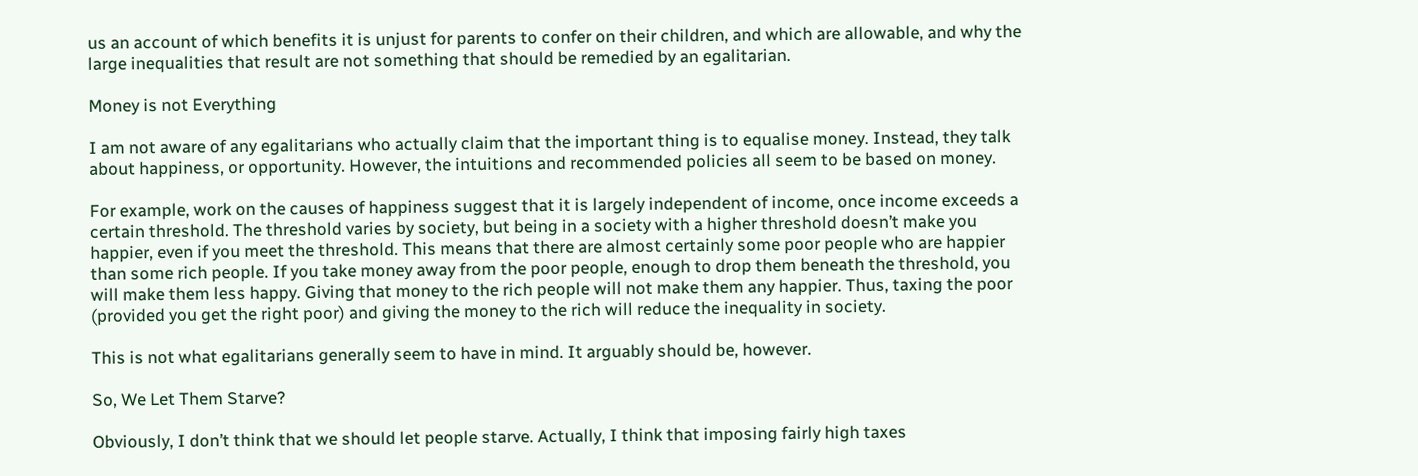us an account of which benefits it is unjust for parents to confer on their children, and which are allowable, and why the large inequalities that result are not something that should be remedied by an egalitarian.

Money is not Everything

I am not aware of any egalitarians who actually claim that the important thing is to equalise money. Instead, they talk about happiness, or opportunity. However, the intuitions and recommended policies all seem to be based on money.

For example, work on the causes of happiness suggest that it is largely independent of income, once income exceeds a certain threshold. The threshold varies by society, but being in a society with a higher threshold doesn’t make you happier, even if you meet the threshold. This means that there are almost certainly some poor people who are happier than some rich people. If you take money away from the poor people, enough to drop them beneath the threshold, you will make them less happy. Giving that money to the rich people will not make them any happier. Thus, taxing the poor (provided you get the right poor) and giving the money to the rich will reduce the inequality in society.

This is not what egalitarians generally seem to have in mind. It arguably should be, however.

So, We Let Them Starve?

Obviously, I don’t think that we should let people starve. Actually, I think that imposing fairly high taxes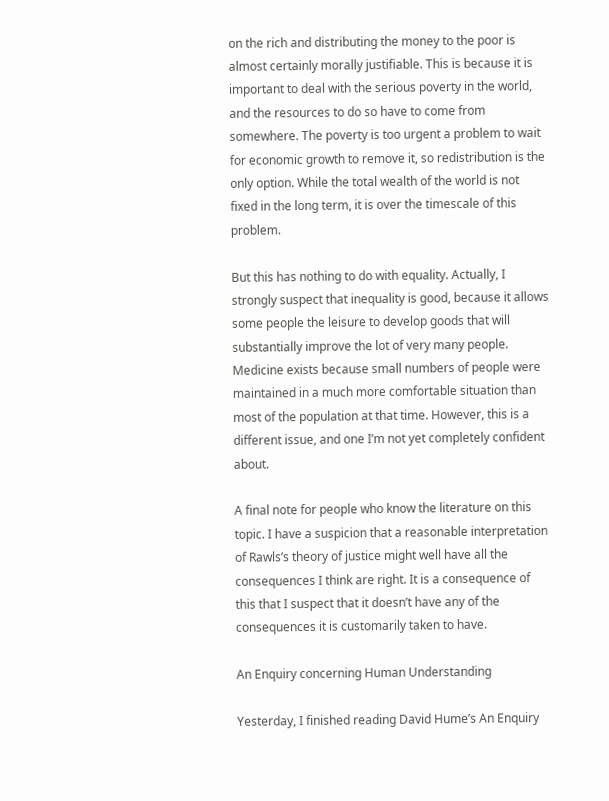on the rich and distributing the money to the poor is almost certainly morally justifiable. This is because it is important to deal with the serious poverty in the world, and the resources to do so have to come from somewhere. The poverty is too urgent a problem to wait for economic growth to remove it, so redistribution is the only option. While the total wealth of the world is not fixed in the long term, it is over the timescale of this problem.

But this has nothing to do with equality. Actually, I strongly suspect that inequality is good, because it allows some people the leisure to develop goods that will substantially improve the lot of very many people. Medicine exists because small numbers of people were maintained in a much more comfortable situation than most of the population at that time. However, this is a different issue, and one I’m not yet completely confident about.

A final note for people who know the literature on this topic. I have a suspicion that a reasonable interpretation of Rawls’s theory of justice might well have all the consequences I think are right. It is a consequence of this that I suspect that it doesn’t have any of the consequences it is customarily taken to have.

An Enquiry concerning Human Understanding

Yesterday, I finished reading David Hume’s An Enquiry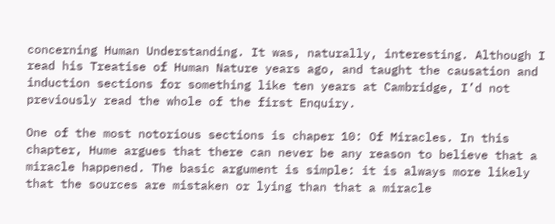concerning Human Understanding. It was, naturally, interesting. Although I read his Treatise of Human Nature years ago, and taught the causation and induction sections for something like ten years at Cambridge, I’d not previously read the whole of the first Enquiry.

One of the most notorious sections is chaper 10: Of Miracles. In this chapter, Hume argues that there can never be any reason to believe that a miracle happened. The basic argument is simple: it is always more likely that the sources are mistaken or lying than that a miracle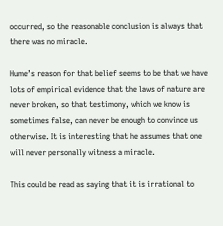occurred, so the reasonable conclusion is always that there was no miracle.

Hume’s reason for that belief seems to be that we have lots of empirical evidence that the laws of nature are never broken, so that testimony, which we know is sometimes false, can never be enough to convince us otherwise. It is interesting that he assumes that one will never personally witness a miracle.

This could be read as saying that it is irrational to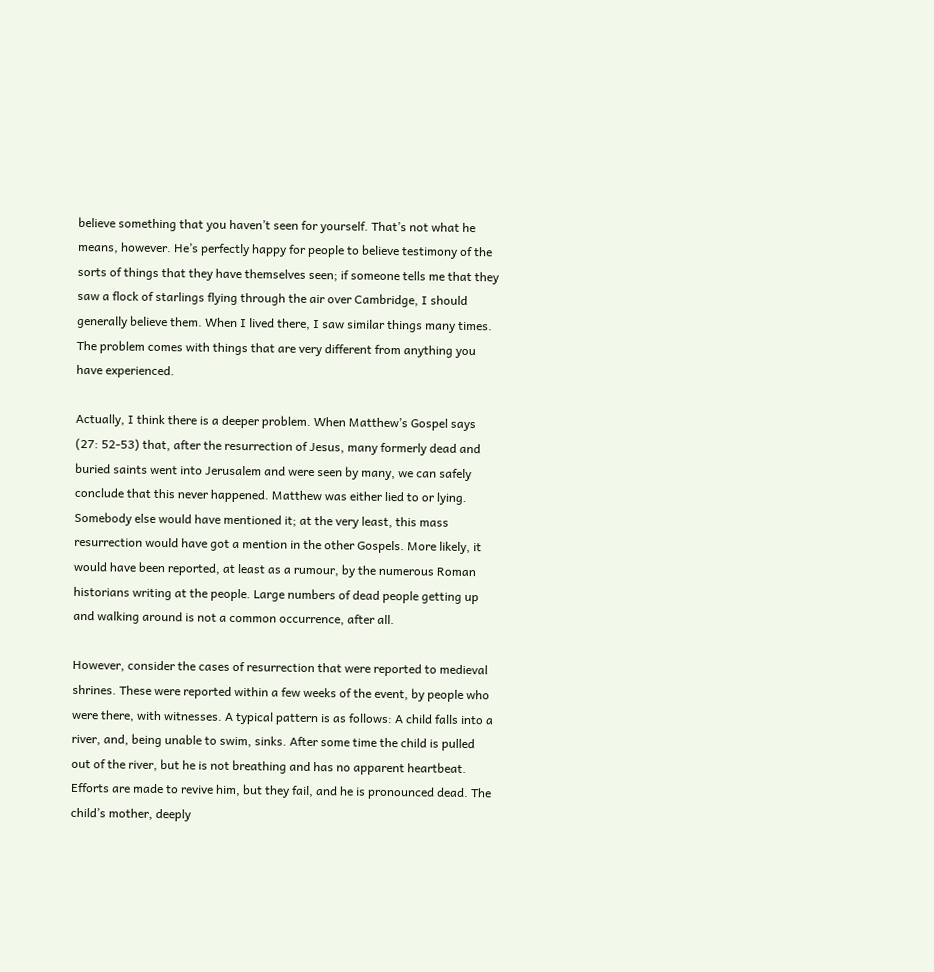believe something that you haven’t seen for yourself. That’s not what he means, however. He’s perfectly happy for people to believe testimony of the sorts of things that they have themselves seen; if someone tells me that they saw a flock of starlings flying through the air over Cambridge, I should generally believe them. When I lived there, I saw similar things many times. The problem comes with things that are very different from anything you have experienced.

Actually, I think there is a deeper problem. When Matthew’s Gospel says (27: 52-53) that, after the resurrection of Jesus, many formerly dead and buried saints went into Jerusalem and were seen by many, we can safely conclude that this never happened. Matthew was either lied to or lying. Somebody else would have mentioned it; at the very least, this mass resurrection would have got a mention in the other Gospels. More likely, it would have been reported, at least as a rumour, by the numerous Roman historians writing at the people. Large numbers of dead people getting up and walking around is not a common occurrence, after all.

However, consider the cases of resurrection that were reported to medieval shrines. These were reported within a few weeks of the event, by people who were there, with witnesses. A typical pattern is as follows: A child falls into a river, and, being unable to swim, sinks. After some time the child is pulled out of the river, but he is not breathing and has no apparent heartbeat. Efforts are made to revive him, but they fail, and he is pronounced dead. The child’s mother, deeply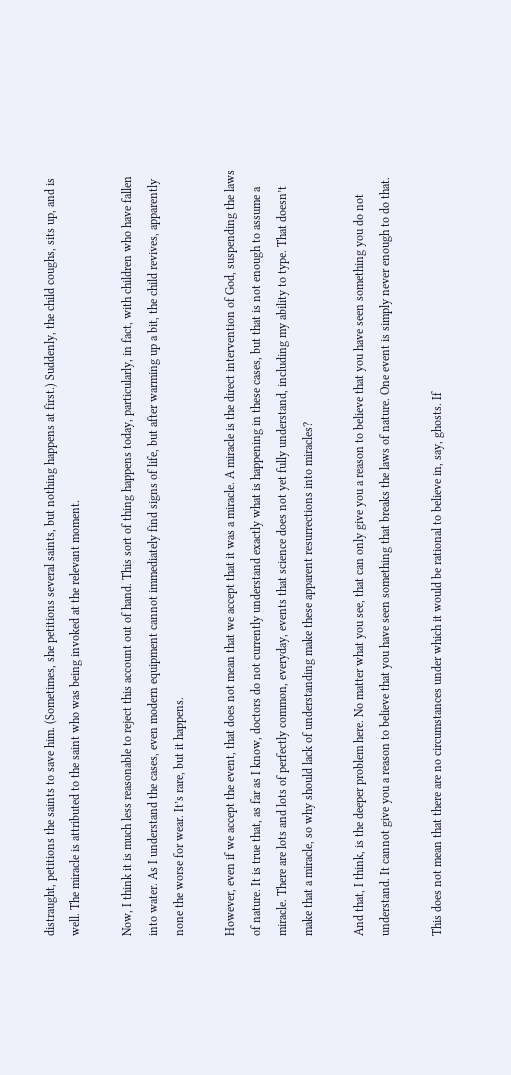distraught, petitions the saints to save him. (Sometimes, she petitions several saints, but nothing happens at first.) Suddenly, the child coughs, sits up, and is well. The miracle is attributed to the saint who was being invoked at the relevant moment.

Now, I think it is much less reasonable to reject this account out of hand. This sort of thing happens today, particularly, in fact, with children who have fallen into water. As I understand the cases, even modern equipment cannot immediately find signs of life, but after warming up a bit, the child revives, apparently none the worse for wear. It’s rare, but it happens.

However, even if we accept the event, that does not mean that we accept that it was a miracle. A miracle is the direct intervention of God, suspending the laws of nature. It is true that, as far as I know, doctors do not currently understand exactly what is happening in these cases, but that is not enough to assume a miracle. There are lots and lots of perfectly common, everyday, events that science does not yet fully understand, including my ability to type. That doesn’t make that a miracle, so why should lack of understanding make these apparent resurrections into miracles?

And that, I think, is the deeper problem here. No matter what you see, that can only give you a reason to believe that you have seen something you do not understand. It cannot give you a reason to believe that you have seen something that breaks the laws of nature. One event is simply never enough to do that.

This does not mean that there are no circumstances under which it would be rational to believe in, say, ghosts. If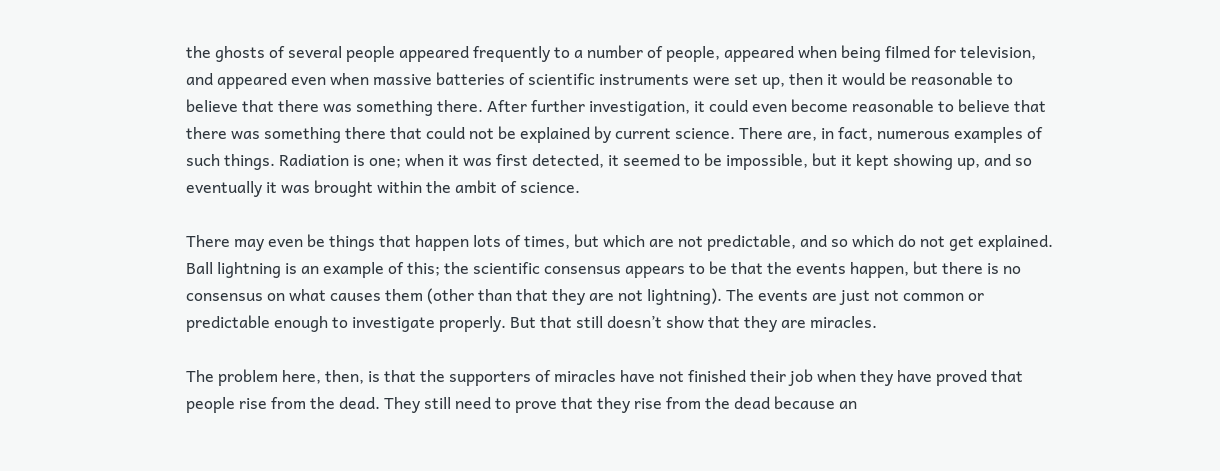the ghosts of several people appeared frequently to a number of people, appeared when being filmed for television, and appeared even when massive batteries of scientific instruments were set up, then it would be reasonable to believe that there was something there. After further investigation, it could even become reasonable to believe that there was something there that could not be explained by current science. There are, in fact, numerous examples of such things. Radiation is one; when it was first detected, it seemed to be impossible, but it kept showing up, and so eventually it was brought within the ambit of science.

There may even be things that happen lots of times, but which are not predictable, and so which do not get explained. Ball lightning is an example of this; the scientific consensus appears to be that the events happen, but there is no consensus on what causes them (other than that they are not lightning). The events are just not common or predictable enough to investigate properly. But that still doesn’t show that they are miracles.

The problem here, then, is that the supporters of miracles have not finished their job when they have proved that people rise from the dead. They still need to prove that they rise from the dead because an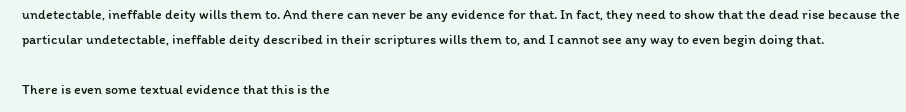undetectable, ineffable deity wills them to. And there can never be any evidence for that. In fact, they need to show that the dead rise because the particular undetectable, ineffable deity described in their scriptures wills them to, and I cannot see any way to even begin doing that.

There is even some textual evidence that this is the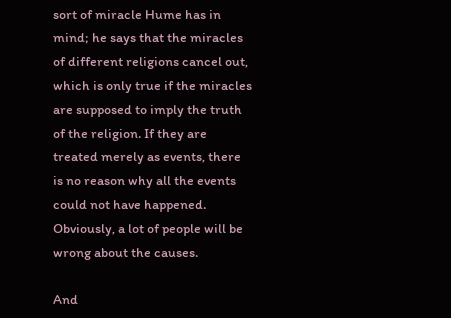sort of miracle Hume has in mind; he says that the miracles of different religions cancel out, which is only true if the miracles are supposed to imply the truth of the religion. If they are treated merely as events, there is no reason why all the events could not have happened. Obviously, a lot of people will be wrong about the causes.

And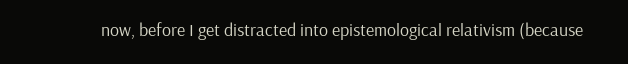now, before I get distracted into epistemological relativism (because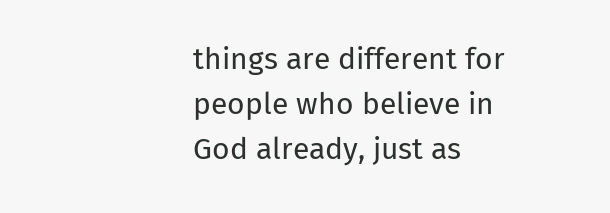things are different for people who believe in God already, just as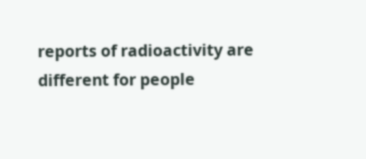reports of radioactivity are different for people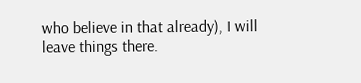who believe in that already), I will leave things there.